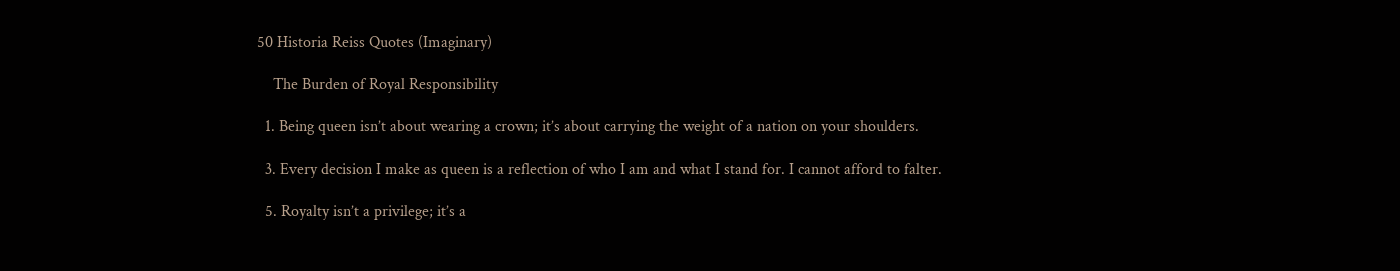50 Historia Reiss Quotes (Imaginary)

    The Burden of Royal Responsibility

  1. Being queen isn’t about wearing a crown; it’s about carrying the weight of a nation on your shoulders.

  3. Every decision I make as queen is a reflection of who I am and what I stand for. I cannot afford to falter.

  5. Royalty isn’t a privilege; it’s a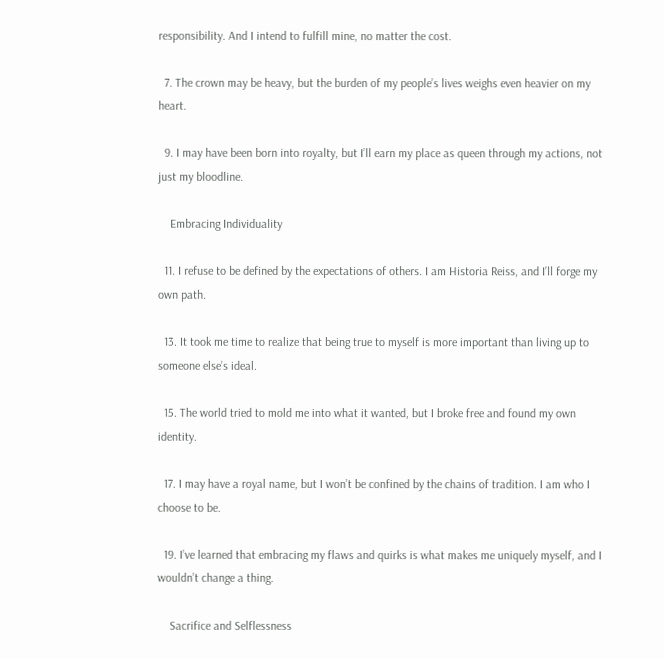responsibility. And I intend to fulfill mine, no matter the cost.

  7. The crown may be heavy, but the burden of my people’s lives weighs even heavier on my heart.

  9. I may have been born into royalty, but I’ll earn my place as queen through my actions, not just my bloodline.

    Embracing Individuality

  11. I refuse to be defined by the expectations of others. I am Historia Reiss, and I’ll forge my own path.

  13. It took me time to realize that being true to myself is more important than living up to someone else’s ideal.

  15. The world tried to mold me into what it wanted, but I broke free and found my own identity.

  17. I may have a royal name, but I won’t be confined by the chains of tradition. I am who I choose to be.

  19. I’ve learned that embracing my flaws and quirks is what makes me uniquely myself, and I wouldn’t change a thing.

    Sacrifice and Selflessness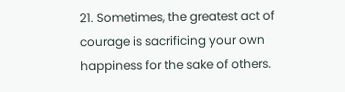21. Sometimes, the greatest act of courage is sacrificing your own happiness for the sake of others.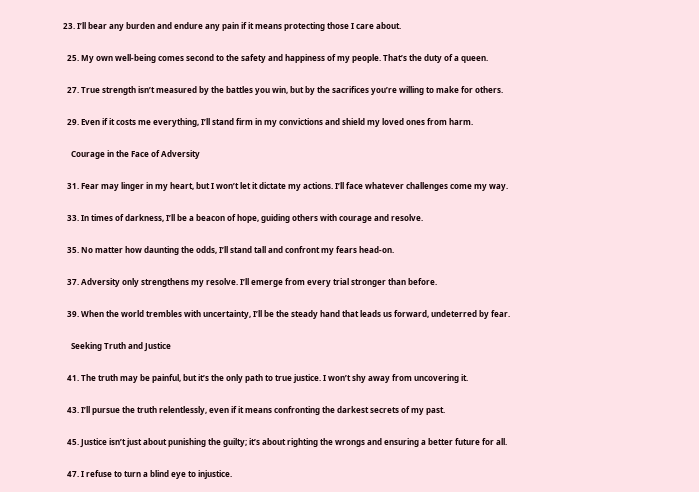23. I’ll bear any burden and endure any pain if it means protecting those I care about.

  25. My own well-being comes second to the safety and happiness of my people. That’s the duty of a queen.

  27. True strength isn’t measured by the battles you win, but by the sacrifices you’re willing to make for others.

  29. Even if it costs me everything, I’ll stand firm in my convictions and shield my loved ones from harm.

    Courage in the Face of Adversity

  31. Fear may linger in my heart, but I won’t let it dictate my actions. I’ll face whatever challenges come my way.

  33. In times of darkness, I’ll be a beacon of hope, guiding others with courage and resolve.

  35. No matter how daunting the odds, I’ll stand tall and confront my fears head-on.

  37. Adversity only strengthens my resolve. I’ll emerge from every trial stronger than before.

  39. When the world trembles with uncertainty, I’ll be the steady hand that leads us forward, undeterred by fear.

    Seeking Truth and Justice

  41. The truth may be painful, but it’s the only path to true justice. I won’t shy away from uncovering it.

  43. I’ll pursue the truth relentlessly, even if it means confronting the darkest secrets of my past.

  45. Justice isn’t just about punishing the guilty; it’s about righting the wrongs and ensuring a better future for all.

  47. I refuse to turn a blind eye to injustice.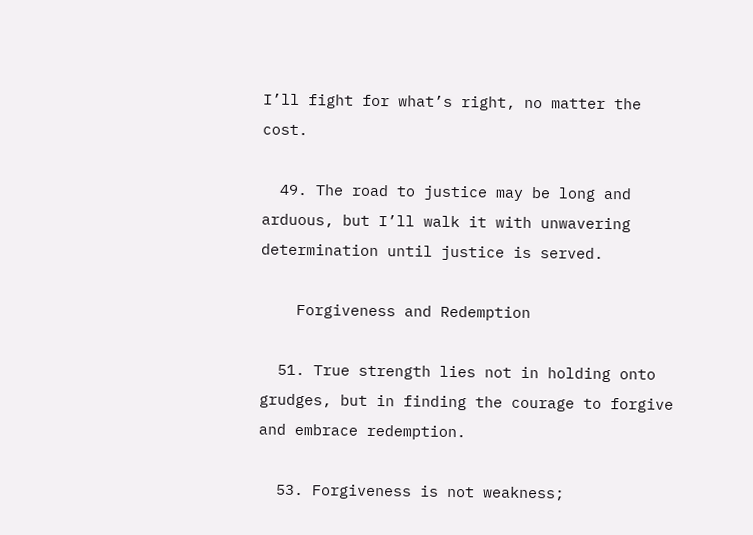I’ll fight for what’s right, no matter the cost.

  49. The road to justice may be long and arduous, but I’ll walk it with unwavering determination until justice is served.

    Forgiveness and Redemption

  51. True strength lies not in holding onto grudges, but in finding the courage to forgive and embrace redemption.

  53. Forgiveness is not weakness;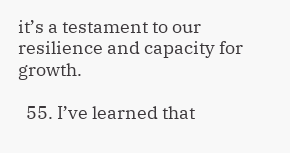it’s a testament to our resilience and capacity for growth.

  55. I’ve learned that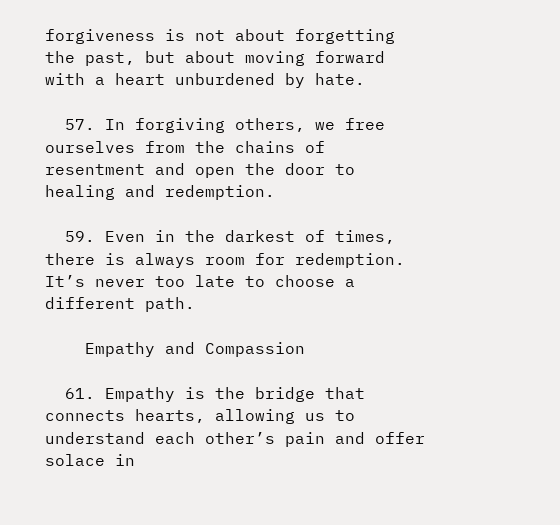forgiveness is not about forgetting the past, but about moving forward with a heart unburdened by hate.

  57. In forgiving others, we free ourselves from the chains of resentment and open the door to healing and redemption.

  59. Even in the darkest of times, there is always room for redemption. It’s never too late to choose a different path.

    Empathy and Compassion

  61. Empathy is the bridge that connects hearts, allowing us to understand each other’s pain and offer solace in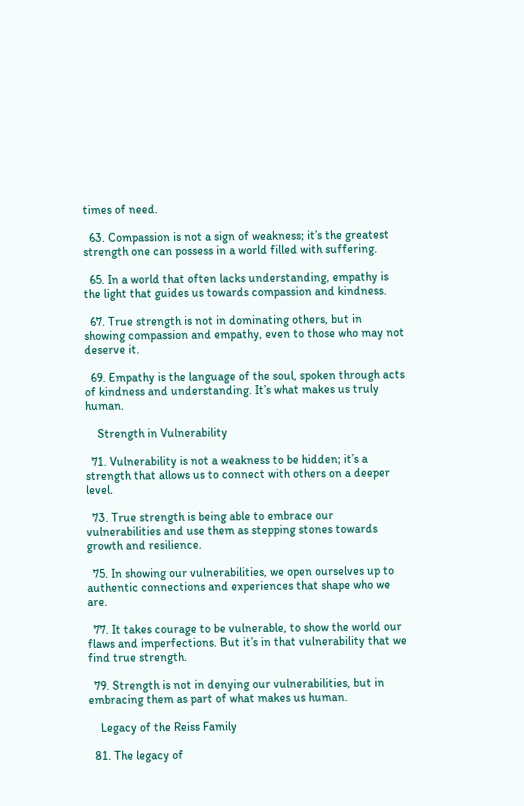times of need.

  63. Compassion is not a sign of weakness; it’s the greatest strength one can possess in a world filled with suffering.

  65. In a world that often lacks understanding, empathy is the light that guides us towards compassion and kindness.

  67. True strength is not in dominating others, but in showing compassion and empathy, even to those who may not deserve it.

  69. Empathy is the language of the soul, spoken through acts of kindness and understanding. It’s what makes us truly human.

    Strength in Vulnerability

  71. Vulnerability is not a weakness to be hidden; it’s a strength that allows us to connect with others on a deeper level.

  73. True strength is being able to embrace our vulnerabilities and use them as stepping stones towards growth and resilience.

  75. In showing our vulnerabilities, we open ourselves up to authentic connections and experiences that shape who we are.

  77. It takes courage to be vulnerable, to show the world our flaws and imperfections. But it’s in that vulnerability that we find true strength.

  79. Strength is not in denying our vulnerabilities, but in embracing them as part of what makes us human.

    Legacy of the Reiss Family

  81. The legacy of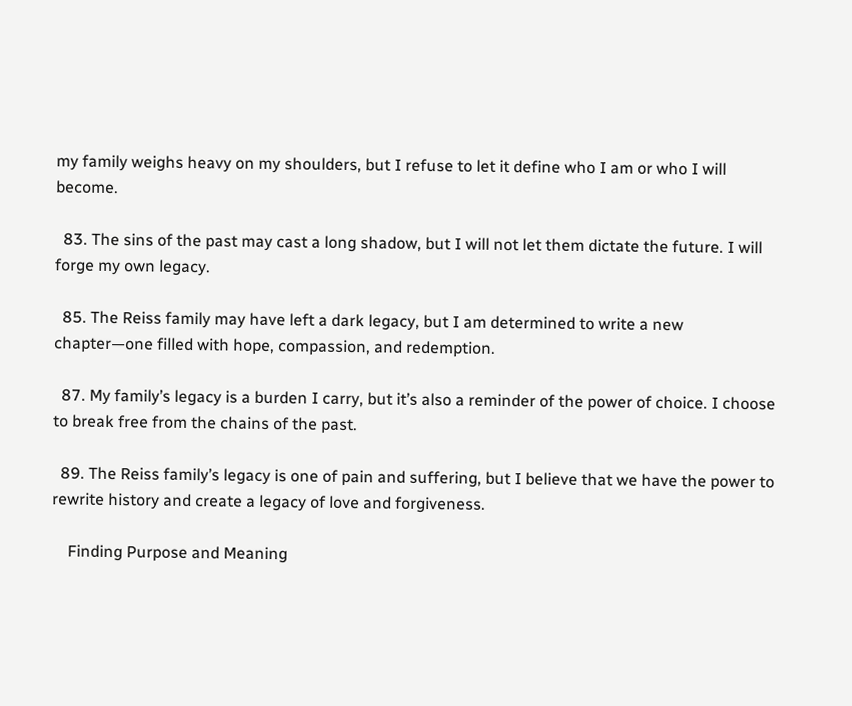my family weighs heavy on my shoulders, but I refuse to let it define who I am or who I will become.

  83. The sins of the past may cast a long shadow, but I will not let them dictate the future. I will forge my own legacy.

  85. The Reiss family may have left a dark legacy, but I am determined to write a new chapter—one filled with hope, compassion, and redemption.

  87. My family’s legacy is a burden I carry, but it’s also a reminder of the power of choice. I choose to break free from the chains of the past.

  89. The Reiss family’s legacy is one of pain and suffering, but I believe that we have the power to rewrite history and create a legacy of love and forgiveness.

    Finding Purpose and Meaning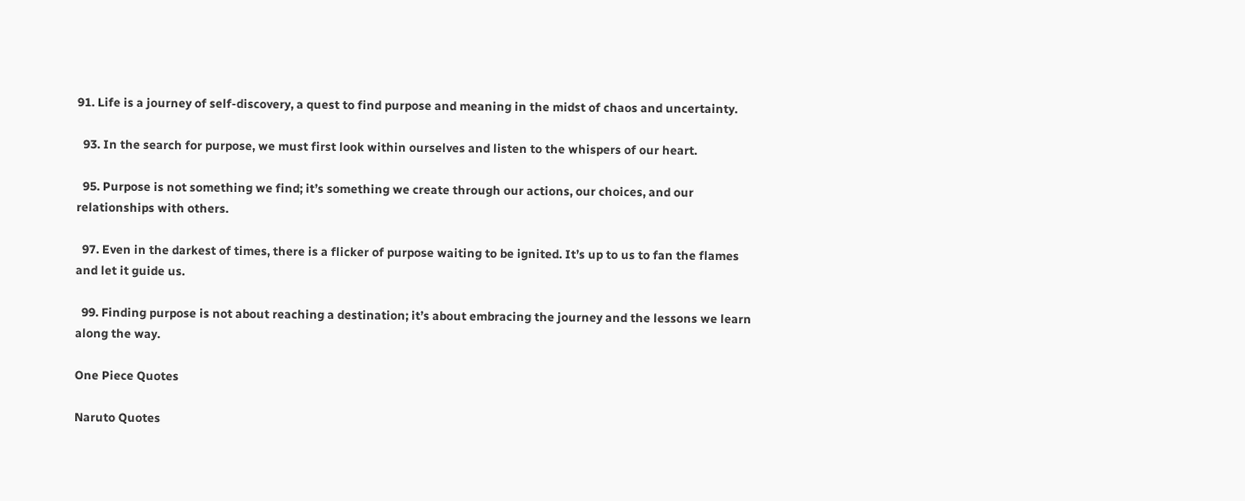91. Life is a journey of self-discovery, a quest to find purpose and meaning in the midst of chaos and uncertainty.

  93. In the search for purpose, we must first look within ourselves and listen to the whispers of our heart.

  95. Purpose is not something we find; it’s something we create through our actions, our choices, and our relationships with others.

  97. Even in the darkest of times, there is a flicker of purpose waiting to be ignited. It’s up to us to fan the flames and let it guide us.

  99. Finding purpose is not about reaching a destination; it’s about embracing the journey and the lessons we learn along the way.

One Piece Quotes

Naruto Quotes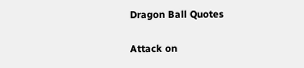Dragon Ball Quotes

Attack on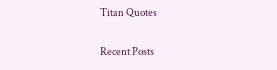Titan Quotes

Recent Posts